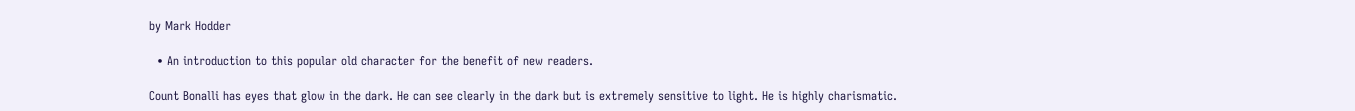by Mark Hodder

  • An introduction to this popular old character for the benefit of new readers.

Count Bonalli has eyes that glow in the dark. He can see clearly in the dark but is extremely sensitive to light. He is highly charismatic.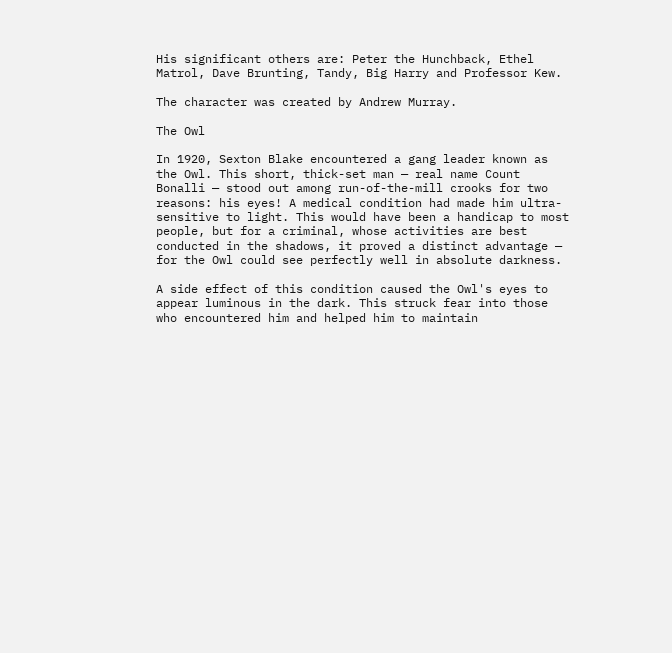His significant others are: Peter the Hunchback, Ethel Matrol, Dave Brunting, Tandy, Big Harry and Professor Kew.

The character was created by Andrew Murray.

The Owl

In 1920, Sexton Blake encountered a gang leader known as the Owl. This short, thick-set man — real name Count Bonalli — stood out among run-of-the-mill crooks for two reasons: his eyes! A medical condition had made him ultra-sensitive to light. This would have been a handicap to most people, but for a criminal, whose activities are best conducted in the shadows, it proved a distinct advantage — for the Owl could see perfectly well in absolute darkness.

A side effect of this condition caused the Owl's eyes to appear luminous in the dark. This struck fear into those who encountered him and helped him to maintain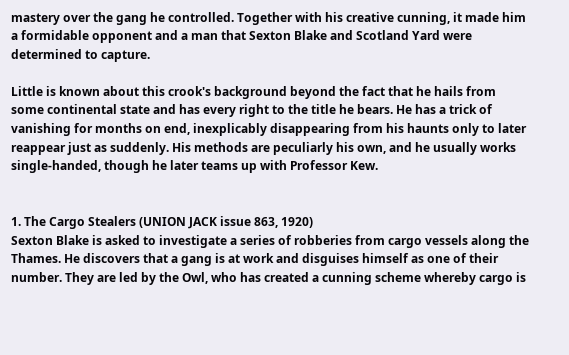mastery over the gang he controlled. Together with his creative cunning, it made him a formidable opponent and a man that Sexton Blake and Scotland Yard were determined to capture.

Little is known about this crook's background beyond the fact that he hails from some continental state and has every right to the title he bears. He has a trick of vanishing for months on end, inexplicably disappearing from his haunts only to later reappear just as suddenly. His methods are peculiarly his own, and he usually works single-handed, though he later teams up with Professor Kew.


1. The Cargo Stealers (UNION JACK issue 863, 1920)
Sexton Blake is asked to investigate a series of robberies from cargo vessels along the Thames. He discovers that a gang is at work and disguises himself as one of their number. They are led by the Owl, who has created a cunning scheme whereby cargo is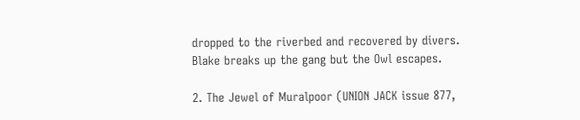dropped to the riverbed and recovered by divers. Blake breaks up the gang but the Owl escapes.

2. The Jewel of Muralpoor (UNION JACK issue 877,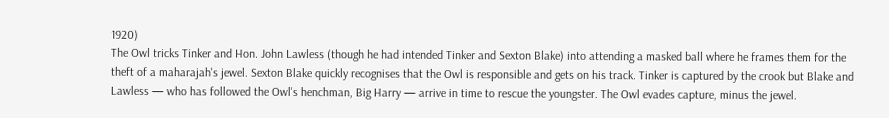1920)
The Owl tricks Tinker and Hon. John Lawless (though he had intended Tinker and Sexton Blake) into attending a masked ball where he frames them for the theft of a maharajah's jewel. Sexton Blake quickly recognises that the Owl is responsible and gets on his track. Tinker is captured by the crook but Blake and Lawless — who has followed the Owl's henchman, Big Harry — arrive in time to rescue the youngster. The Owl evades capture, minus the jewel.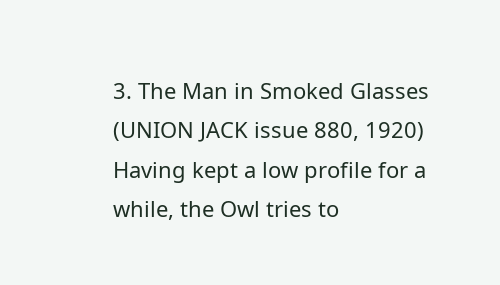3. The Man in Smoked Glasses (UNION JACK issue 880, 1920)
Having kept a low profile for a while, the Owl tries to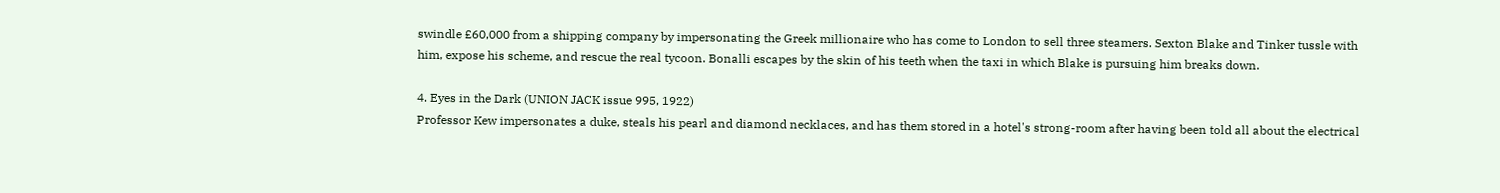swindle £60,000 from a shipping company by impersonating the Greek millionaire who has come to London to sell three steamers. Sexton Blake and Tinker tussle with him, expose his scheme, and rescue the real tycoon. Bonalli escapes by the skin of his teeth when the taxi in which Blake is pursuing him breaks down.

4. Eyes in the Dark (UNION JACK issue 995, 1922)
Professor Kew impersonates a duke, steals his pearl and diamond necklaces, and has them stored in a hotel's strong-room after having been told all about the electrical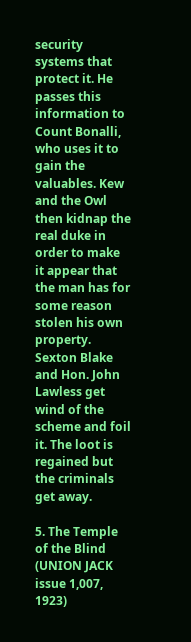security systems that protect it. He passes this information to Count Bonalli, who uses it to gain the valuables. Kew and the Owl then kidnap the real duke in order to make it appear that the man has for some reason stolen his own property. Sexton Blake and Hon. John Lawless get wind of the scheme and foil it. The loot is regained but the criminals get away.

5. The Temple of the Blind (UNION JACK issue 1,007, 1923)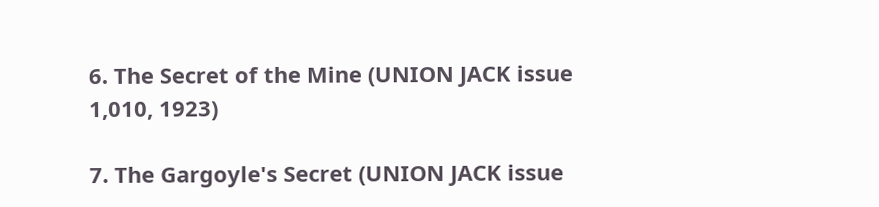6. The Secret of the Mine (UNION JACK issue 1,010, 1923)

7. The Gargoyle's Secret (UNION JACK issue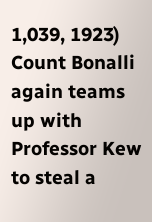1,039, 1923)
Count Bonalli again teams up with Professor Kew to steal a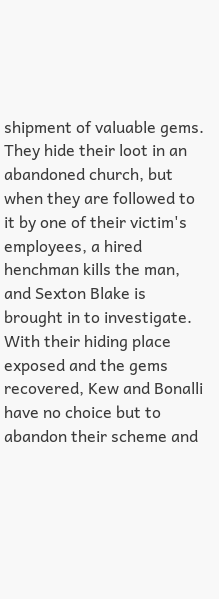shipment of valuable gems. They hide their loot in an abandoned church, but when they are followed to it by one of their victim's employees, a hired henchman kills the man, and Sexton Blake is brought in to investigate. With their hiding place exposed and the gems recovered, Kew and Bonalli have no choice but to abandon their scheme and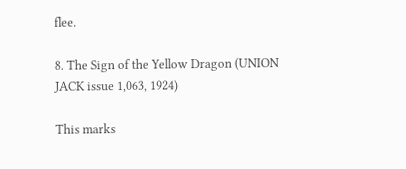flee.

8. The Sign of the Yellow Dragon (UNION JACK issue 1,063, 1924)

This marks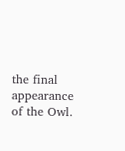the final appearance of the Owl.